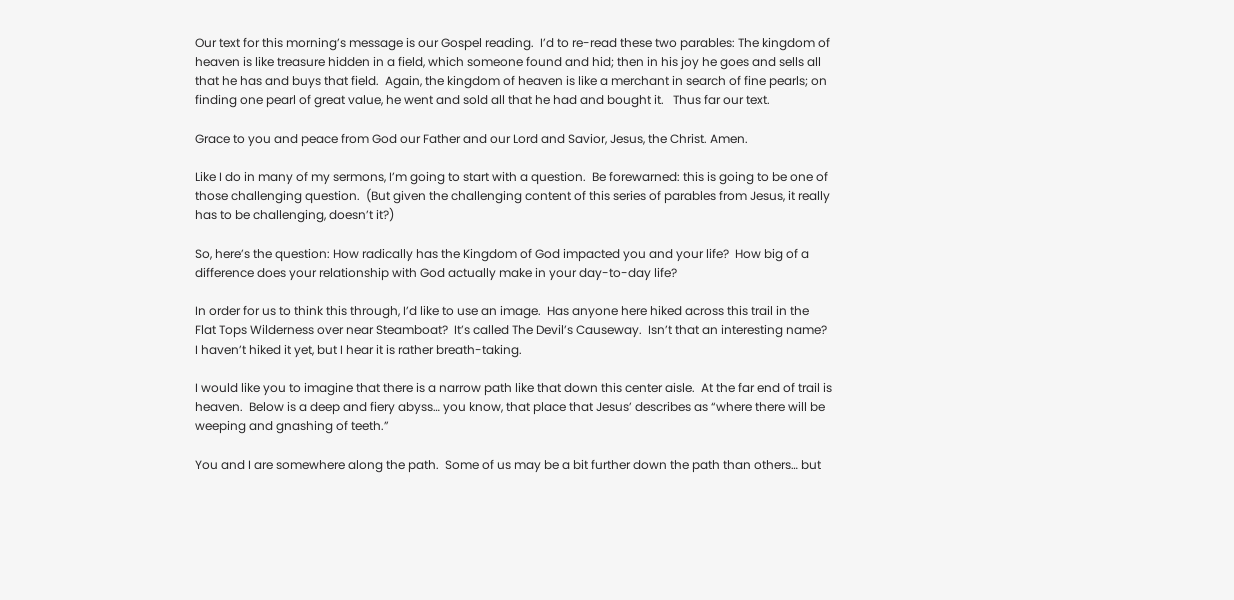Our text for this morning’s message is our Gospel reading.  I’d to re-read these two parables: The kingdom of heaven is like treasure hidden in a field, which someone found and hid; then in his joy he goes and sells all that he has and buys that field.  Again, the kingdom of heaven is like a merchant in search of fine pearls; on finding one pearl of great value, he went and sold all that he had and bought it.   Thus far our text.

Grace to you and peace from God our Father and our Lord and Savior, Jesus, the Christ. Amen.

Like I do in many of my sermons, I’m going to start with a question.  Be forewarned: this is going to be one of those challenging question.  (But given the challenging content of this series of parables from Jesus, it really has to be challenging, doesn’t it?)

So, here’s the question: How radically has the Kingdom of God impacted you and your life?  How big of a difference does your relationship with God actually make in your day-to-day life?

In order for us to think this through, I’d like to use an image.  Has anyone here hiked across this trail in the Flat Tops Wilderness over near Steamboat?  It’s called The Devil’s Causeway.  Isn’t that an interesting name?  I haven’t hiked it yet, but I hear it is rather breath-taking.

I would like you to imagine that there is a narrow path like that down this center aisle.  At the far end of trail is heaven.  Below is a deep and fiery abyss… you know, that place that Jesus’ describes as “where there will be weeping and gnashing of teeth.”

You and I are somewhere along the path.  Some of us may be a bit further down the path than others… but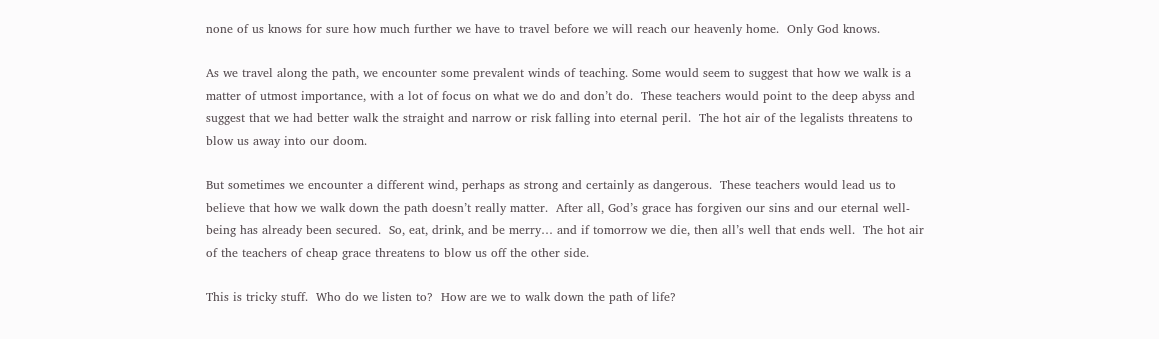none of us knows for sure how much further we have to travel before we will reach our heavenly home.  Only God knows.

As we travel along the path, we encounter some prevalent winds of teaching. Some would seem to suggest that how we walk is a matter of utmost importance, with a lot of focus on what we do and don’t do.  These teachers would point to the deep abyss and suggest that we had better walk the straight and narrow or risk falling into eternal peril.  The hot air of the legalists threatens to blow us away into our doom.

But sometimes we encounter a different wind, perhaps as strong and certainly as dangerous.  These teachers would lead us to believe that how we walk down the path doesn’t really matter.  After all, God’s grace has forgiven our sins and our eternal well-being has already been secured.  So, eat, drink, and be merry… and if tomorrow we die, then all’s well that ends well.  The hot air of the teachers of cheap grace threatens to blow us off the other side.

This is tricky stuff.  Who do we listen to?  How are we to walk down the path of life?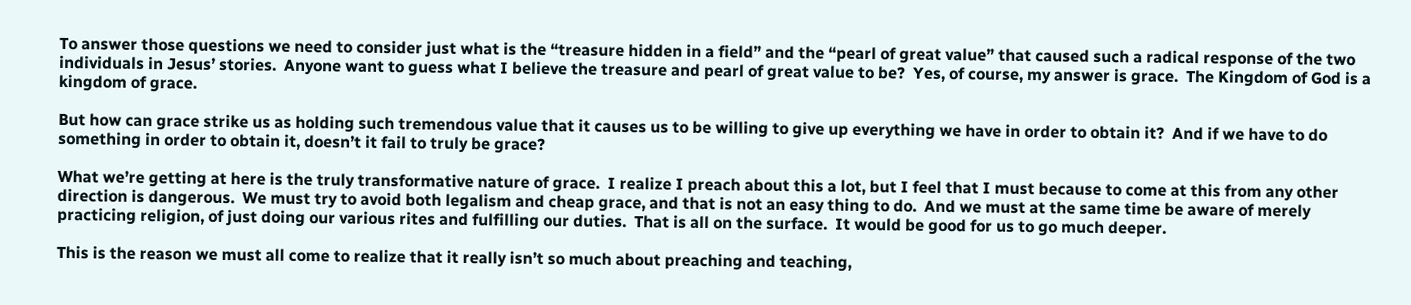To answer those questions we need to consider just what is the “treasure hidden in a field” and the “pearl of great value” that caused such a radical response of the two individuals in Jesus’ stories.  Anyone want to guess what I believe the treasure and pearl of great value to be?  Yes, of course, my answer is grace.  The Kingdom of God is a kingdom of grace.

But how can grace strike us as holding such tremendous value that it causes us to be willing to give up everything we have in order to obtain it?  And if we have to do something in order to obtain it, doesn’t it fail to truly be grace?

What we’re getting at here is the truly transformative nature of grace.  I realize I preach about this a lot, but I feel that I must because to come at this from any other direction is dangerous.  We must try to avoid both legalism and cheap grace, and that is not an easy thing to do.  And we must at the same time be aware of merely practicing religion, of just doing our various rites and fulfilling our duties.  That is all on the surface.  It would be good for us to go much deeper.

This is the reason we must all come to realize that it really isn’t so much about preaching and teaching,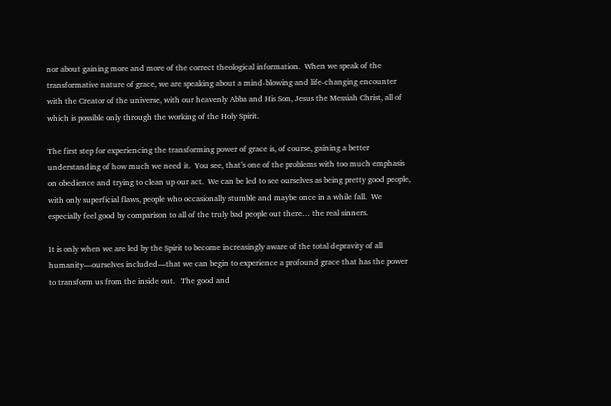nor about gaining more and more of the correct theological information.  When we speak of the transformative nature of grace, we are speaking about a mind-blowing and life-changing encounter with the Creator of the universe, with our heavenly Abba and His Son, Jesus the Messiah Christ, all of which is possible only through the working of the Holy Spirit.

The first step for experiencing the transforming power of grace is, of course, gaining a better understanding of how much we need it.  You see, that’s one of the problems with too much emphasis on obedience and trying to clean up our act.  We can be led to see ourselves as being pretty good people, with only superficial flaws, people who occasionally stumble and maybe once in a while fall.  We especially feel good by comparison to all of the truly bad people out there… the real sinners.

It is only when we are led by the Spirit to become increasingly aware of the total depravity of all humanity—ourselves included—that we can begin to experience a profound grace that has the power to transform us from the inside out.   The good and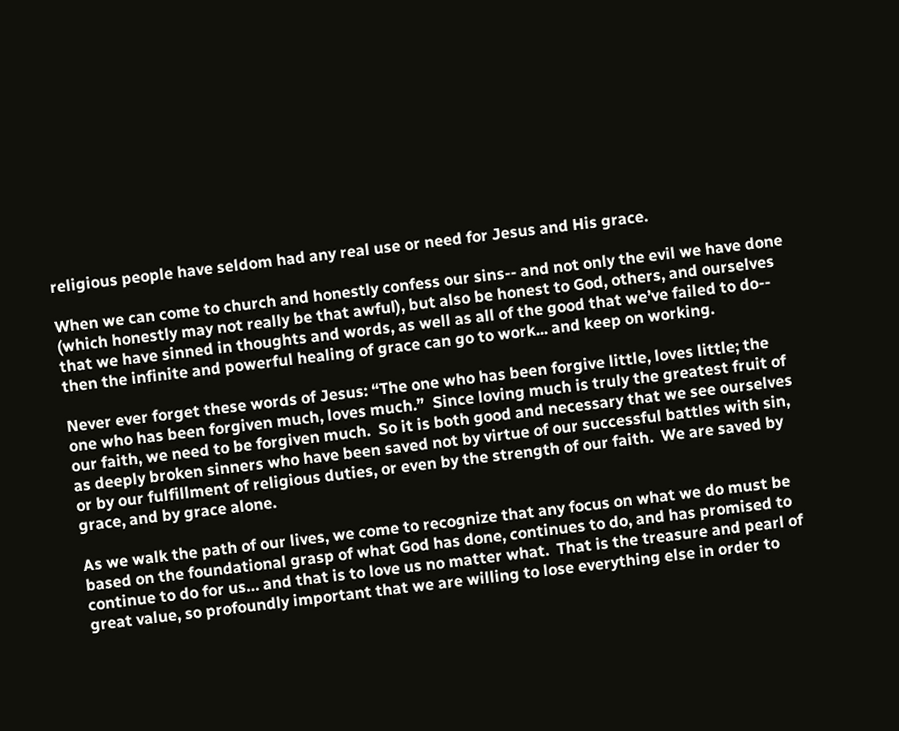religious people have seldom had any real use or need for Jesus and His grace.

When we can come to church and honestly confess our sins-- and not only the evil we have done (which honestly may not really be that awful), but also be honest to God, others, and ourselves that we have sinned in thoughts and words, as well as all of the good that we’ve failed to do-- then the infinite and powerful healing of grace can go to work... and keep on working.

Never ever forget these words of Jesus: “The one who has been forgive little, loves little; the one who has been forgiven much, loves much.”  Since loving much is truly the greatest fruit of our faith, we need to be forgiven much.  So it is both good and necessary that we see ourselves as deeply broken sinners who have been saved not by virtue of our successful battles with sin, or by our fulfillment of religious duties, or even by the strength of our faith.  We are saved by grace, and by grace alone.

As we walk the path of our lives, we come to recognize that any focus on what we do must be based on the foundational grasp of what God has done, continues to do, and has promised to continue to do for us… and that is to love us no matter what.  That is the treasure and pearl of great value, so profoundly important that we are willing to lose everything else in order to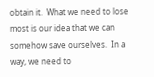obtain it.  What we need to lose most is our idea that we can somehow save ourselves.  In a way, we need to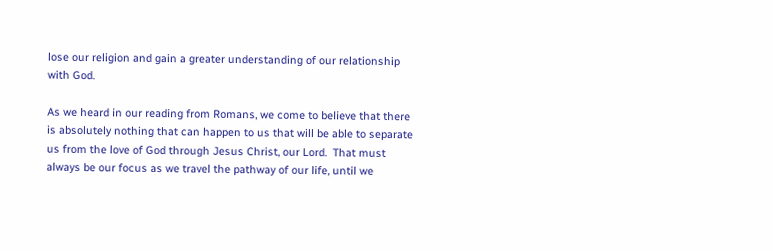lose our religion and gain a greater understanding of our relationship with God.

As we heard in our reading from Romans, we come to believe that there is absolutely nothing that can happen to us that will be able to separate us from the love of God through Jesus Christ, our Lord.  That must always be our focus as we travel the pathway of our life, until we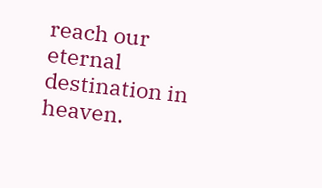reach our eternal destination in heaven.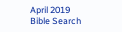April 2019
Bible Search